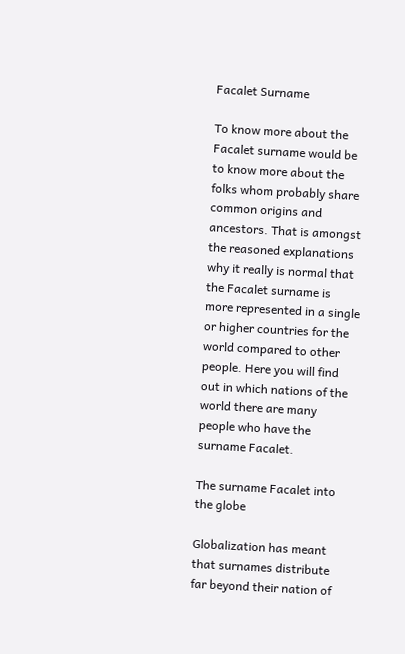Facalet Surname

To know more about the Facalet surname would be to know more about the folks whom probably share common origins and ancestors. That is amongst the reasoned explanations why it really is normal that the Facalet surname is more represented in a single or higher countries for the world compared to other people. Here you will find out in which nations of the world there are many people who have the surname Facalet.

The surname Facalet into the globe

Globalization has meant that surnames distribute far beyond their nation of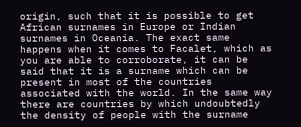origin, such that it is possible to get African surnames in Europe or Indian surnames in Oceania. The exact same happens when it comes to Facalet, which as you are able to corroborate, it can be said that it is a surname which can be present in most of the countries associated with the world. In the same way there are countries by which undoubtedly the density of people with the surname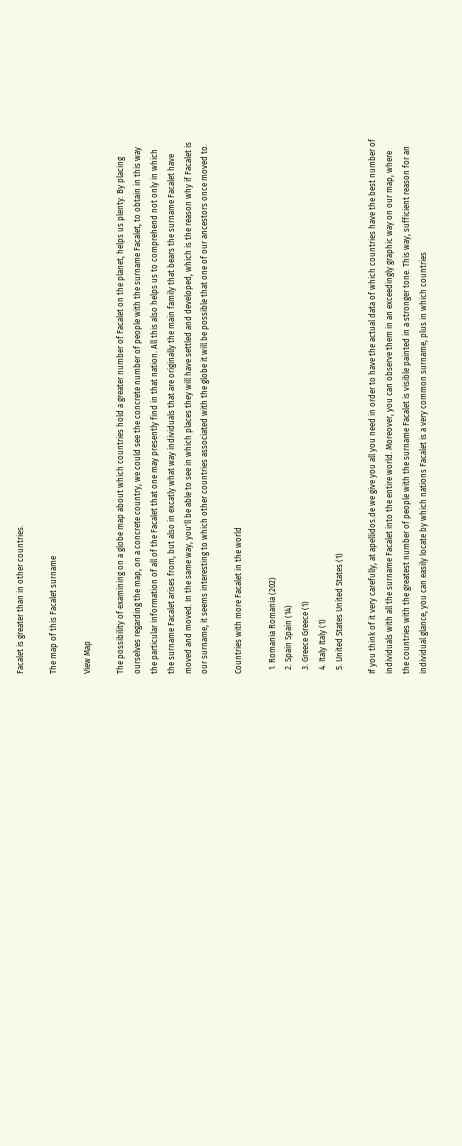Facalet is greater than in other countries.

The map of this Facalet surname

View Map

The possibility of examining on a globe map about which countries hold a greater number of Facalet on the planet, helps us plenty. By placing ourselves regarding the map, on a concrete country, we could see the concrete number of people with the surname Facalet, to obtain in this way the particular information of all of the Facalet that one may presently find in that nation. All this also helps us to comprehend not only in which the surname Facalet arises from, but also in excatly what way individuals that are originally the main family that bears the surname Facalet have moved and moved. In the same way, you'll be able to see in which places they will have settled and developed, which is the reason why if Facalet is our surname, it seems interesting to which other countries associated with the globe it will be possible that one of our ancestors once moved to.

Countries with more Facalet in the world

  1. Romania Romania (202)
  2. Spain Spain (14)
  3. Greece Greece (1)
  4. Italy Italy (1)
  5. United States United States (1)

If you think of it very carefully, at apellidos.de we give you all you need in order to have the actual data of which countries have the best number of individuals with all the surname Facalet into the entire world. Moreover, you can observe them in an exceedingly graphic way on our map, where the countries with the greatest number of people with the surname Facalet is visible painted in a stronger tone. This way, sufficient reason for an individual glance, you can easily locate by which nations Facalet is a very common surname, plus in which countries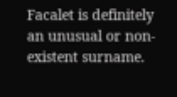Facalet is definitely an unusual or non-existent surname.